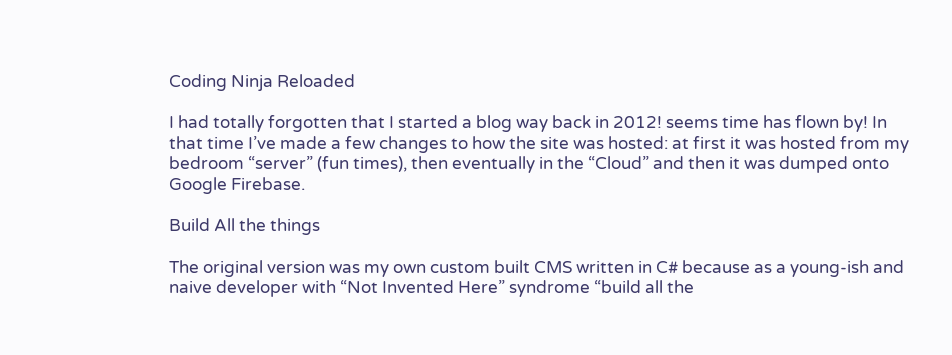Coding Ninja Reloaded

I had totally forgotten that I started a blog way back in 2012! seems time has flown by! In that time I’ve made a few changes to how the site was hosted: at first it was hosted from my bedroom “server” (fun times), then eventually in the “Cloud” and then it was dumped onto Google Firebase.

Build All the things

The original version was my own custom built CMS written in C# because as a young-ish and naive developer with “Not Invented Here” syndrome “build all the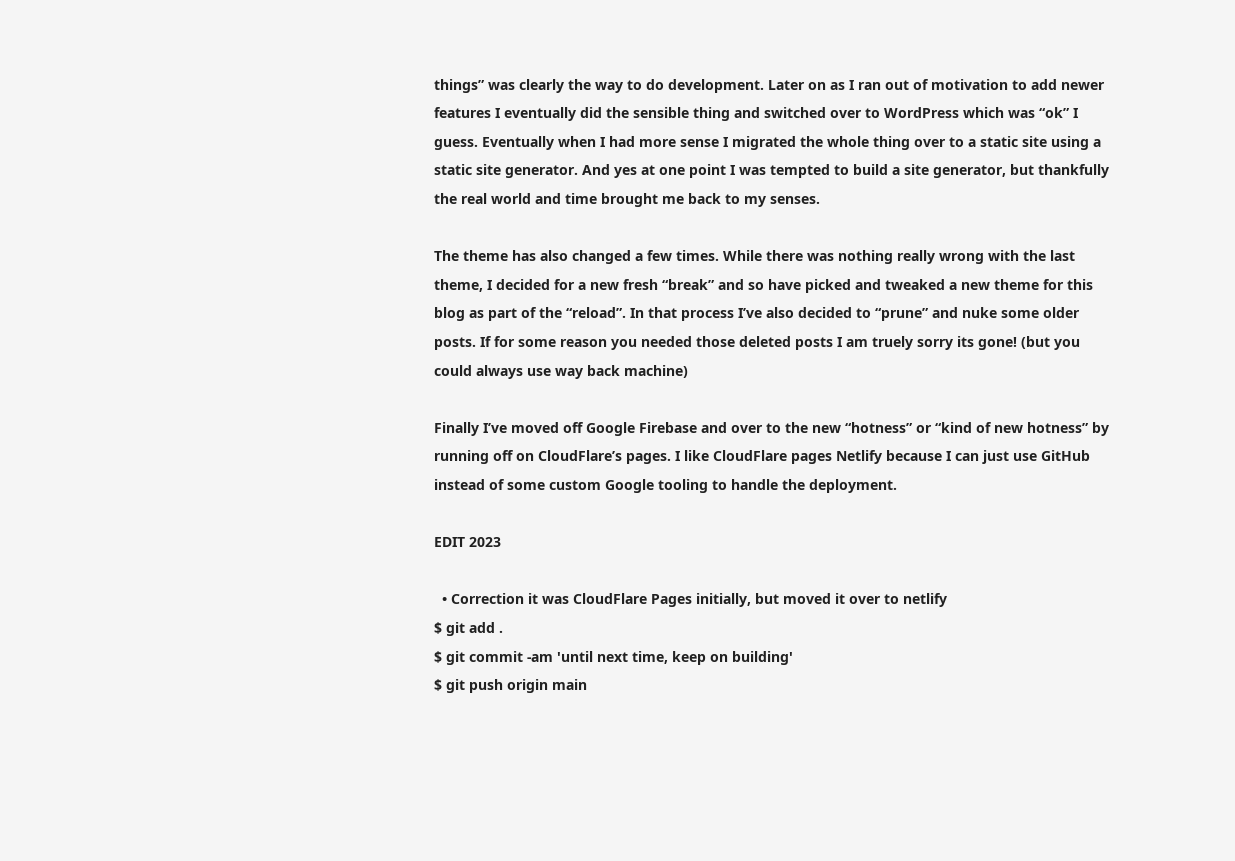things” was clearly the way to do development. Later on as I ran out of motivation to add newer features I eventually did the sensible thing and switched over to WordPress which was “ok” I guess. Eventually when I had more sense I migrated the whole thing over to a static site using a static site generator. And yes at one point I was tempted to build a site generator, but thankfully the real world and time brought me back to my senses.

The theme has also changed a few times. While there was nothing really wrong with the last theme, I decided for a new fresh “break” and so have picked and tweaked a new theme for this blog as part of the “reload”. In that process I’ve also decided to “prune” and nuke some older posts. If for some reason you needed those deleted posts I am truely sorry its gone! (but you could always use way back machine)

Finally I’ve moved off Google Firebase and over to the new “hotness” or “kind of new hotness” by running off on CloudFlare’s pages. I like CloudFlare pages Netlify because I can just use GitHub instead of some custom Google tooling to handle the deployment.

EDIT 2023

  • Correction it was CloudFlare Pages initially, but moved it over to netlify
$ git add .
$ git commit -am 'until next time, keep on building'
$ git push origin main